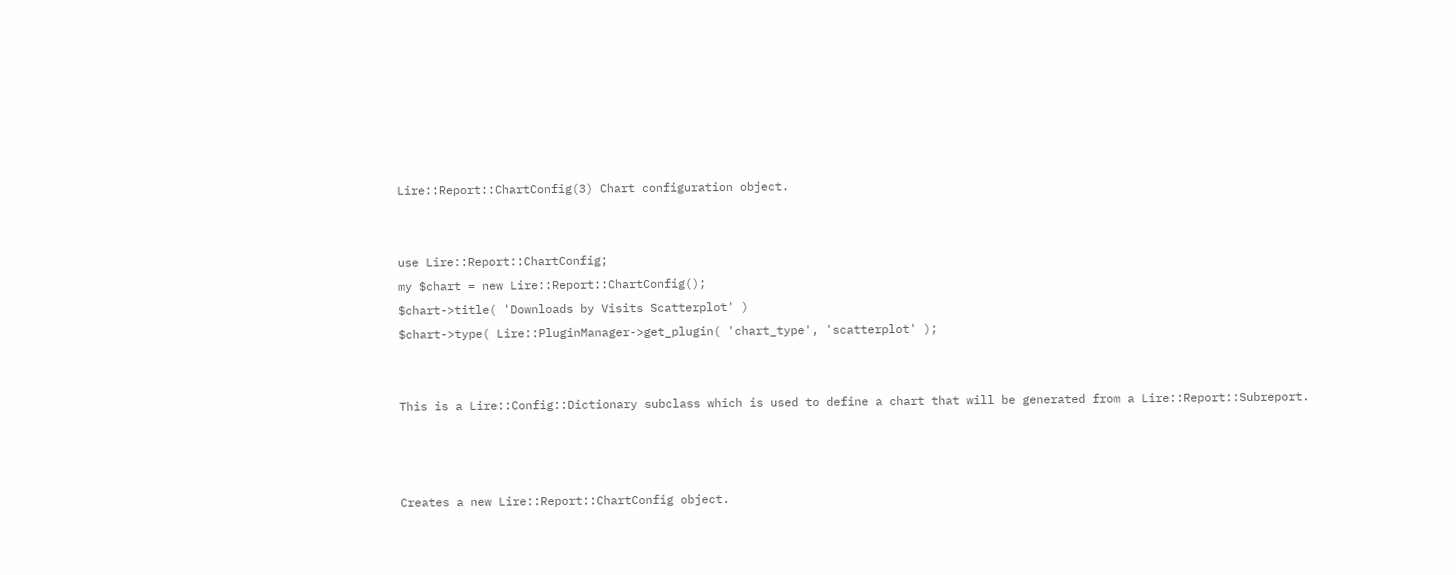Lire::Report::ChartConfig(3) Chart configuration object.


use Lire::Report::ChartConfig;
my $chart = new Lire::Report::ChartConfig();
$chart->title( 'Downloads by Visits Scatterplot' )
$chart->type( Lire::PluginManager->get_plugin( 'chart_type', 'scatterplot' );


This is a Lire::Config::Dictionary subclass which is used to define a chart that will be generated from a Lire::Report::Subreport.



Creates a new Lire::Report::ChartConfig object.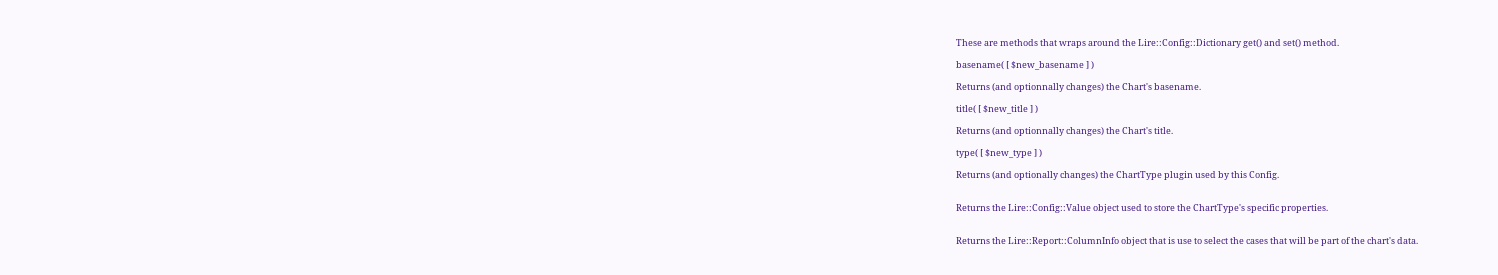These are methods that wraps around the Lire::Config::Dictionary get() and set() method.

basename( [ $new_basename ] )

Returns (and optionnally changes) the Chart's basename.

title( [ $new_title ] )

Returns (and optionnally changes) the Chart's title.

type( [ $new_type ] )

Returns (and optionally changes) the ChartType plugin used by this Config.


Returns the Lire::Config::Value object used to store the ChartType's specific properties.


Returns the Lire::Report::ColumnInfo object that is use to select the cases that will be part of the chart's data.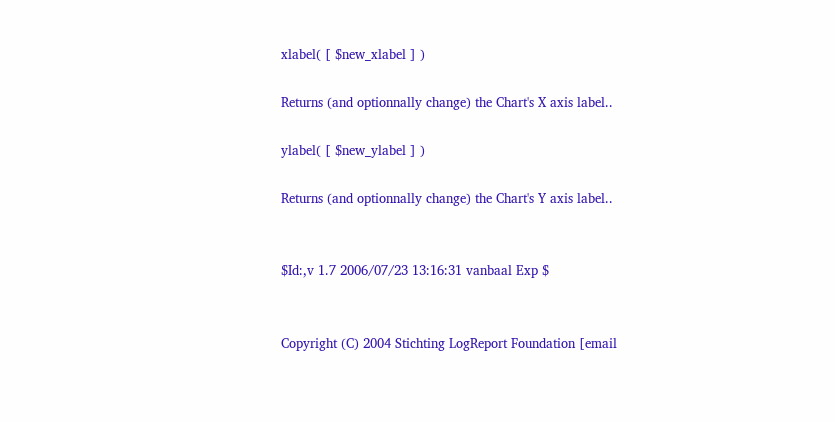xlabel( [ $new_xlabel ] )

Returns (and optionnally change) the Chart's X axis label..

ylabel( [ $new_ylabel ] )

Returns (and optionnally change) the Chart's Y axis label..


$Id:,v 1.7 2006/07/23 13:16:31 vanbaal Exp $


Copyright (C) 2004 Stichting LogReport Foundation [email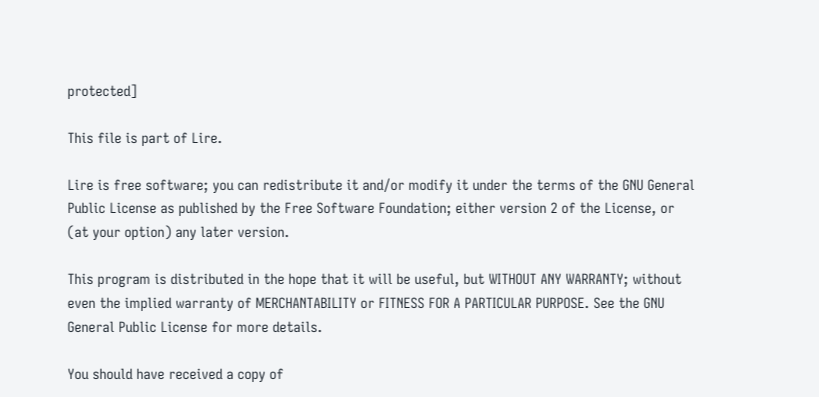protected]

This file is part of Lire.

Lire is free software; you can redistribute it and/or modify it under the terms of the GNU General Public License as published by the Free Software Foundation; either version 2 of the License, or (at your option) any later version.

This program is distributed in the hope that it will be useful, but WITHOUT ANY WARRANTY; without even the implied warranty of MERCHANTABILITY or FITNESS FOR A PARTICULAR PURPOSE. See the GNU General Public License for more details.

You should have received a copy of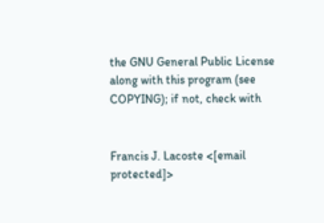the GNU General Public License along with this program (see COPYING); if not, check with


Francis J. Lacoste <[email protected]>